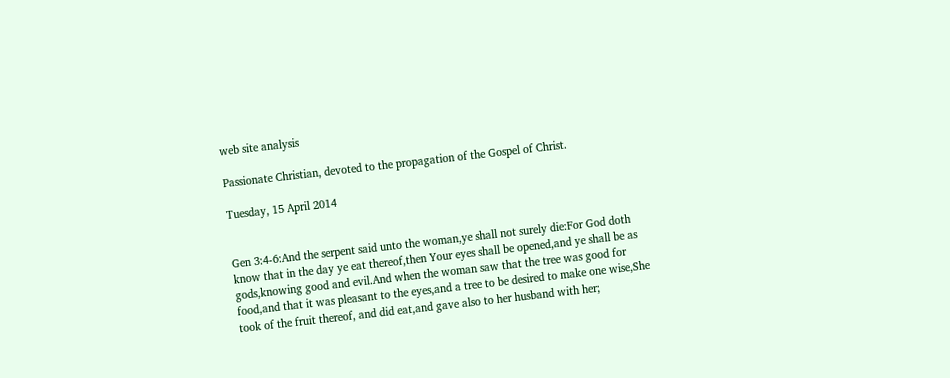web site analysis

Passionate Christian, devoted to the propagation of the Gospel of Christ.

Tuesday, 15 April 2014


Gen 3:4-6:And the serpent said unto the woman,ye shall not surely die:For God doth know that in the day ye eat thereof,then Your eyes shall be opened,and ye shall be as gods,knowing good and evil.And when the woman saw that the tree was good for food,and that it was pleasant to the eyes,and a tree to be desired to make one wise,She took of the fruit thereof, and did eat,and gave also to her husband with her;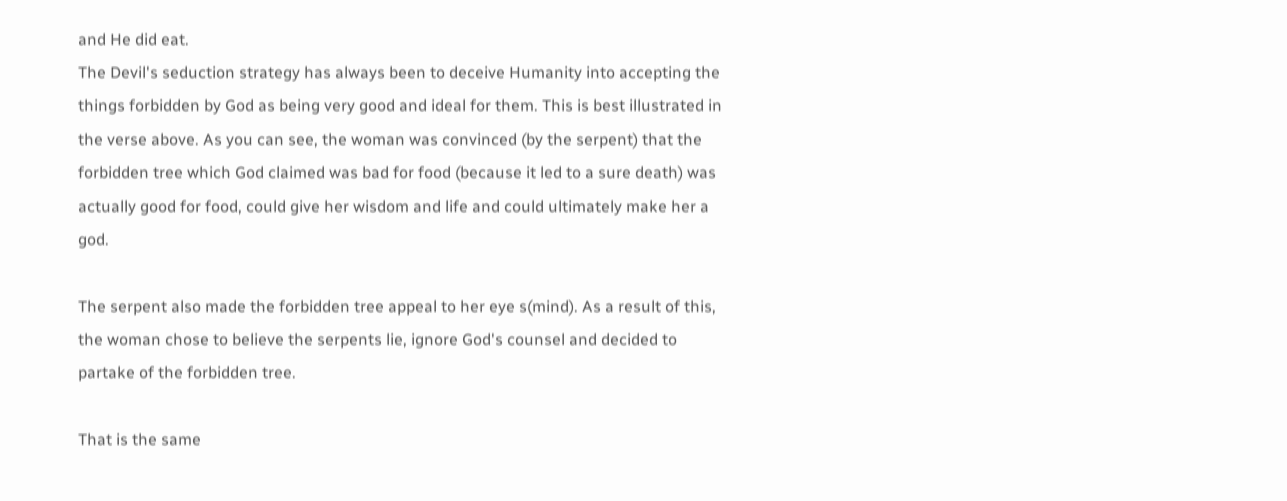and He did eat.
The Devil's seduction strategy has always been to deceive Humanity into accepting the things forbidden by God as being very good and ideal for them. This is best illustrated in the verse above. As you can see, the woman was convinced (by the serpent) that the forbidden tree which God claimed was bad for food (because it led to a sure death) was actually good for food, could give her wisdom and life and could ultimately make her a god.

The serpent also made the forbidden tree appeal to her eye s(mind). As a result of this, the woman chose to believe the serpents lie, ignore God's counsel and decided to partake of the forbidden tree.

That is the same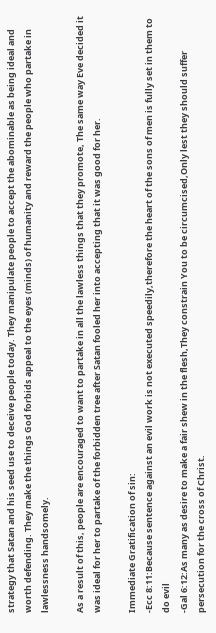strategy that Satan and his seed use to deceive people today. They manipulate people to accept the abominable as being ideal and worth defending. They make the things God forbids appeal to the eyes (minds) of humanity and reward the people who partake in lawlessness handsomely.

As a result of this, people are encouraged to want to partake in all the lawless things that they promote, The same way Eve decided it was ideal for her to partake of the forbidden tree after Satan fooled her into accepting that it was good for her.

Immediate Gratification of sin:
-Ecc 8:11:Because sentence against an evil work is not executed speedily,therefore the heart of the sons of men is fully set in them to do evil
-Gal 6:12:As many as desire to make a fair shew in the flesh,They constrain You to be circumcised,Only lest they should suffer persecution for the cross of Christ.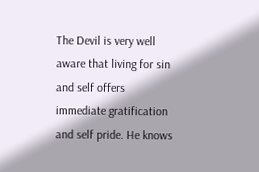The Devil is very well aware that living for sin and self offers immediate gratification and self pride. He knows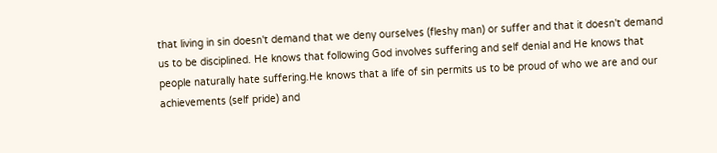that living in sin doesn't demand that we deny ourselves (fleshy man) or suffer and that it doesn't demand us to be disciplined. He knows that following God involves suffering and self denial and He knows that people naturally hate suffering.He knows that a life of sin permits us to be proud of who we are and our achievements (self pride) and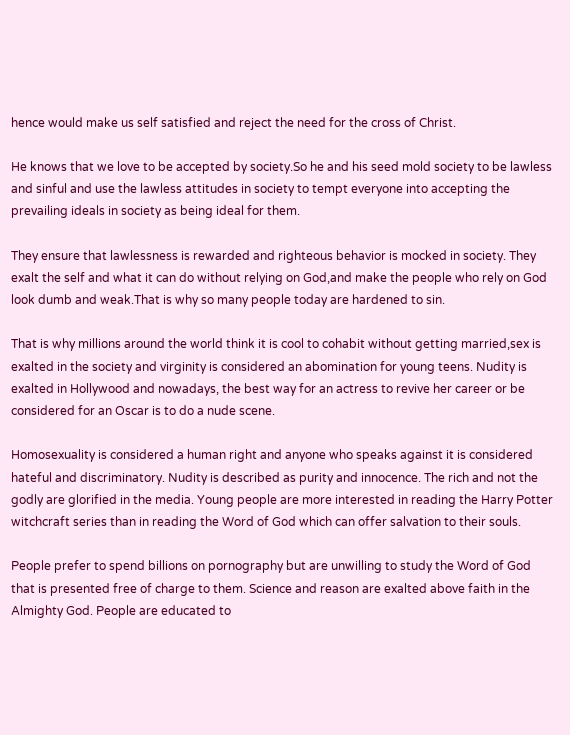hence would make us self satisfied and reject the need for the cross of Christ.

He knows that we love to be accepted by society.So he and his seed mold society to be lawless and sinful and use the lawless attitudes in society to tempt everyone into accepting the prevailing ideals in society as being ideal for them.

They ensure that lawlessness is rewarded and righteous behavior is mocked in society. They exalt the self and what it can do without relying on God,and make the people who rely on God look dumb and weak.That is why so many people today are hardened to sin.

That is why millions around the world think it is cool to cohabit without getting married,sex is exalted in the society and virginity is considered an abomination for young teens. Nudity is exalted in Hollywood and nowadays, the best way for an actress to revive her career or be considered for an Oscar is to do a nude scene.

Homosexuality is considered a human right and anyone who speaks against it is considered hateful and discriminatory. Nudity is described as purity and innocence. The rich and not the godly are glorified in the media. Young people are more interested in reading the Harry Potter witchcraft series than in reading the Word of God which can offer salvation to their souls.

People prefer to spend billions on pornography but are unwilling to study the Word of God that is presented free of charge to them. Science and reason are exalted above faith in the Almighty God. People are educated to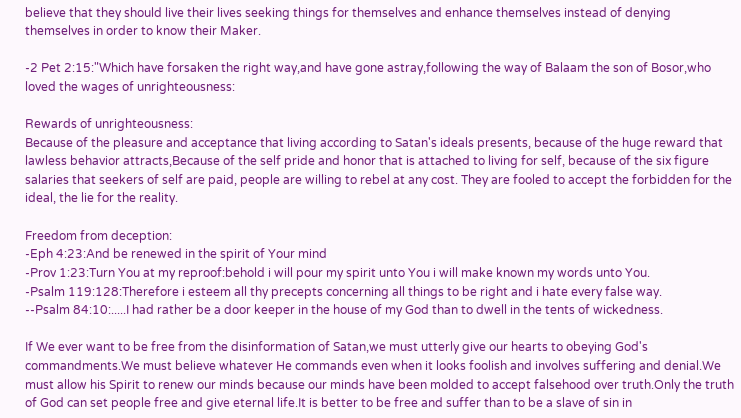believe that they should live their lives seeking things for themselves and enhance themselves instead of denying themselves in order to know their Maker.

-2 Pet 2:15:"Which have forsaken the right way,and have gone astray,following the way of Balaam the son of Bosor,who loved the wages of unrighteousness:

Rewards of unrighteousness:
Because of the pleasure and acceptance that living according to Satan's ideals presents, because of the huge reward that lawless behavior attracts,Because of the self pride and honor that is attached to living for self, because of the six figure salaries that seekers of self are paid, people are willing to rebel at any cost. They are fooled to accept the forbidden for the ideal, the lie for the reality.

Freedom from deception:
-Eph 4:23:And be renewed in the spirit of Your mind
-Prov 1:23:Turn You at my reproof:behold i will pour my spirit unto You i will make known my words unto You.
-Psalm 119:128:Therefore i esteem all thy precepts concerning all things to be right and i hate every false way.
--Psalm 84:10:.....I had rather be a door keeper in the house of my God than to dwell in the tents of wickedness.

If We ever want to be free from the disinformation of Satan,we must utterly give our hearts to obeying God's commandments.We must believe whatever He commands even when it looks foolish and involves suffering and denial.We must allow his Spirit to renew our minds because our minds have been molded to accept falsehood over truth.Only the truth of God can set people free and give eternal life.It is better to be free and suffer than to be a slave of sin in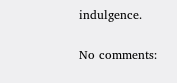indulgence.

No comments: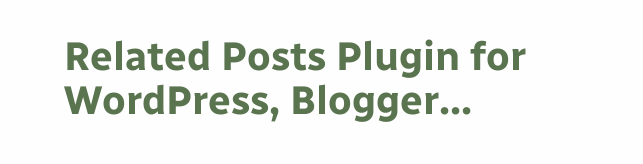Related Posts Plugin for WordPress, Blogger...